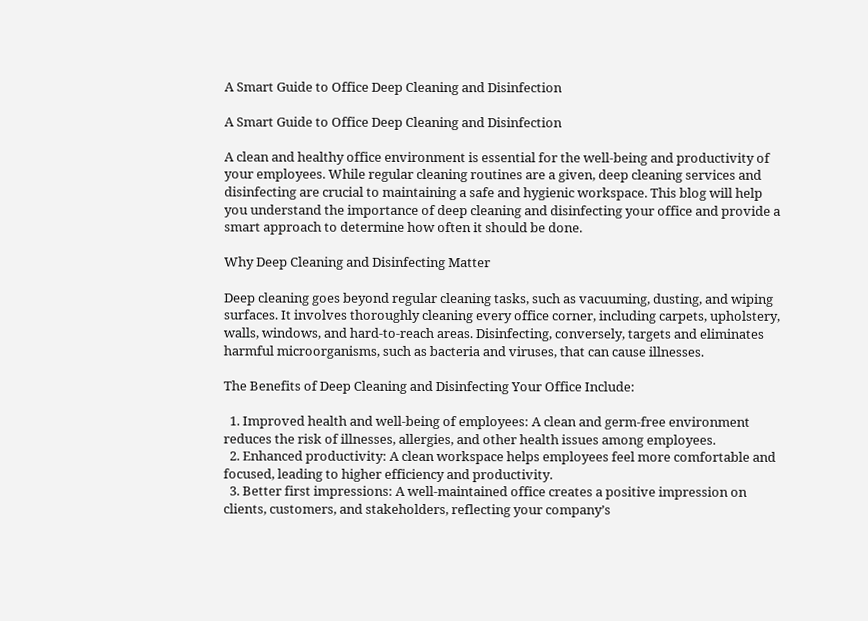A Smart Guide to Office Deep Cleaning and Disinfection

A Smart Guide to Office Deep Cleaning and Disinfection

A clean and healthy office environment is essential for the well-being and productivity of your employees. While regular cleaning routines are a given, deep cleaning services and disinfecting are crucial to maintaining a safe and hygienic workspace. This blog will help you understand the importance of deep cleaning and disinfecting your office and provide a smart approach to determine how often it should be done.

Why Deep Cleaning and Disinfecting Matter

Deep cleaning goes beyond regular cleaning tasks, such as vacuuming, dusting, and wiping surfaces. It involves thoroughly cleaning every office corner, including carpets, upholstery, walls, windows, and hard-to-reach areas. Disinfecting, conversely, targets and eliminates harmful microorganisms, such as bacteria and viruses, that can cause illnesses.

The Benefits of Deep Cleaning and Disinfecting Your Office Include:

  1. Improved health and well-being of employees: A clean and germ-free environment reduces the risk of illnesses, allergies, and other health issues among employees.
  2. Enhanced productivity: A clean workspace helps employees feel more comfortable and focused, leading to higher efficiency and productivity.
  3. Better first impressions: A well-maintained office creates a positive impression on clients, customers, and stakeholders, reflecting your company’s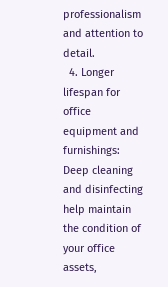professionalism and attention to detail.
  4. Longer lifespan for office equipment and furnishings: Deep cleaning and disinfecting help maintain the condition of your office assets,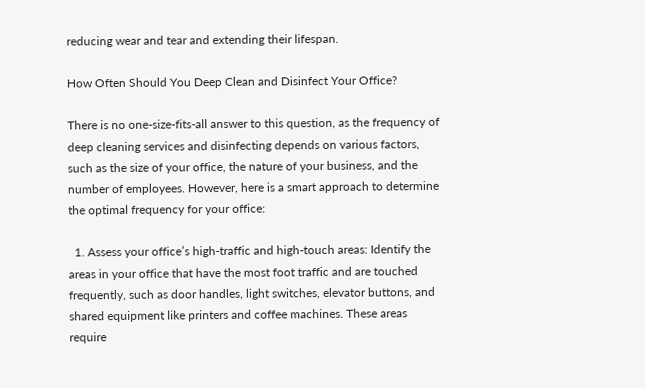reducing wear and tear and extending their lifespan.

How Often Should You Deep Clean and Disinfect Your Office?

There is no one-size-fits-all answer to this question, as the frequency of deep cleaning services and disinfecting depends on various factors, such as the size of your office, the nature of your business, and the number of employees. However, here is a smart approach to determine the optimal frequency for your office:

  1. Assess your office’s high-traffic and high-touch areas: Identify the areas in your office that have the most foot traffic and are touched frequently, such as door handles, light switches, elevator buttons, and shared equipment like printers and coffee machines. These areas require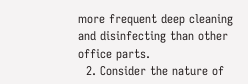more frequent deep cleaning and disinfecting than other office parts.
  2. Consider the nature of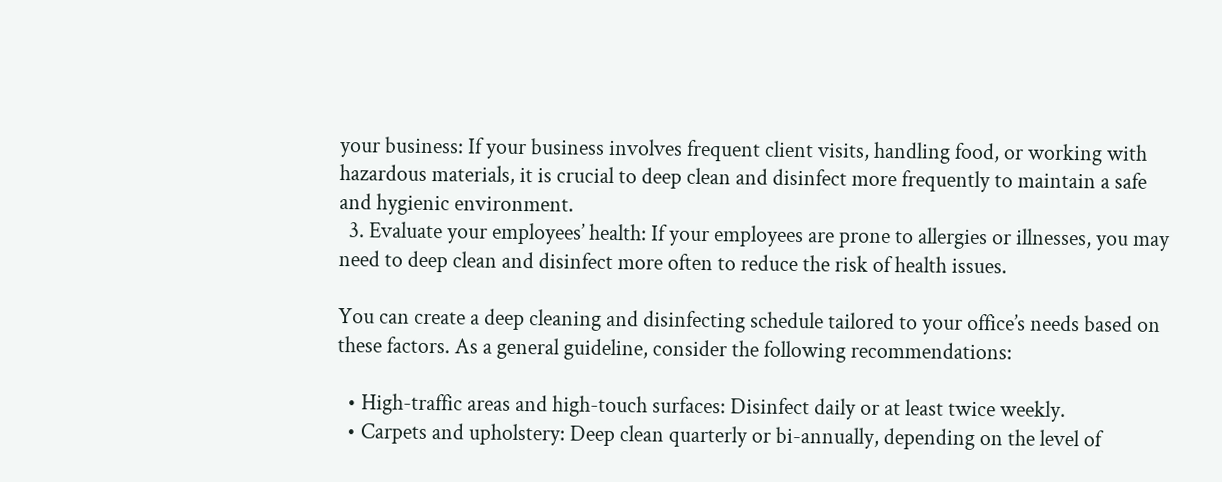your business: If your business involves frequent client visits, handling food, or working with hazardous materials, it is crucial to deep clean and disinfect more frequently to maintain a safe and hygienic environment.
  3. Evaluate your employees’ health: If your employees are prone to allergies or illnesses, you may need to deep clean and disinfect more often to reduce the risk of health issues.

You can create a deep cleaning and disinfecting schedule tailored to your office’s needs based on these factors. As a general guideline, consider the following recommendations:

  • High-traffic areas and high-touch surfaces: Disinfect daily or at least twice weekly.
  • Carpets and upholstery: Deep clean quarterly or bi-annually, depending on the level of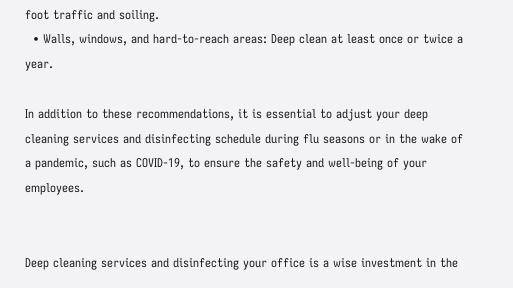foot traffic and soiling.
  • Walls, windows, and hard-to-reach areas: Deep clean at least once or twice a year.

In addition to these recommendations, it is essential to adjust your deep cleaning services and disinfecting schedule during flu seasons or in the wake of a pandemic, such as COVID-19, to ensure the safety and well-being of your employees.


Deep cleaning services and disinfecting your office is a wise investment in the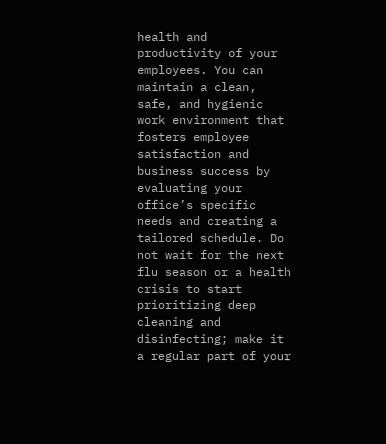health and productivity of your employees. You can maintain a clean, safe, and hygienic work environment that fosters employee satisfaction and business success by evaluating your office’s specific needs and creating a tailored schedule. Do not wait for the next flu season or a health crisis to start prioritizing deep cleaning and disinfecting; make it a regular part of your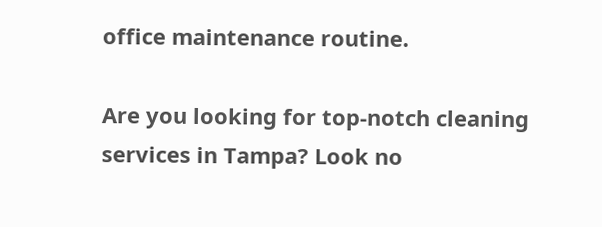office maintenance routine.

Are you looking for top-notch cleaning services in Tampa? Look no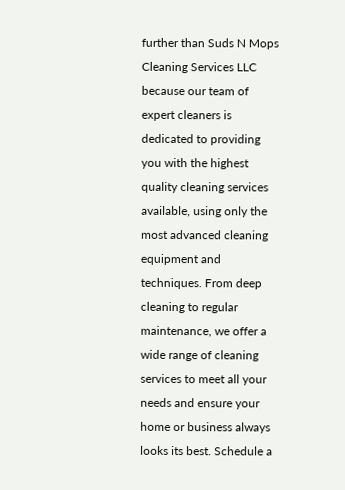further than Suds N Mops Cleaning Services LLC because our team of expert cleaners is dedicated to providing you with the highest quality cleaning services available, using only the most advanced cleaning equipment and techniques. From deep cleaning to regular maintenance, we offer a wide range of cleaning services to meet all your needs and ensure your home or business always looks its best. Schedule a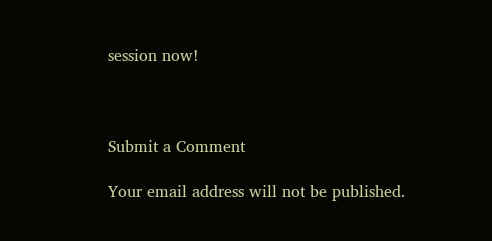session now!



Submit a Comment

Your email address will not be published.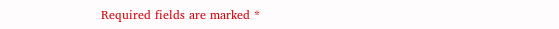Required fields are marked *